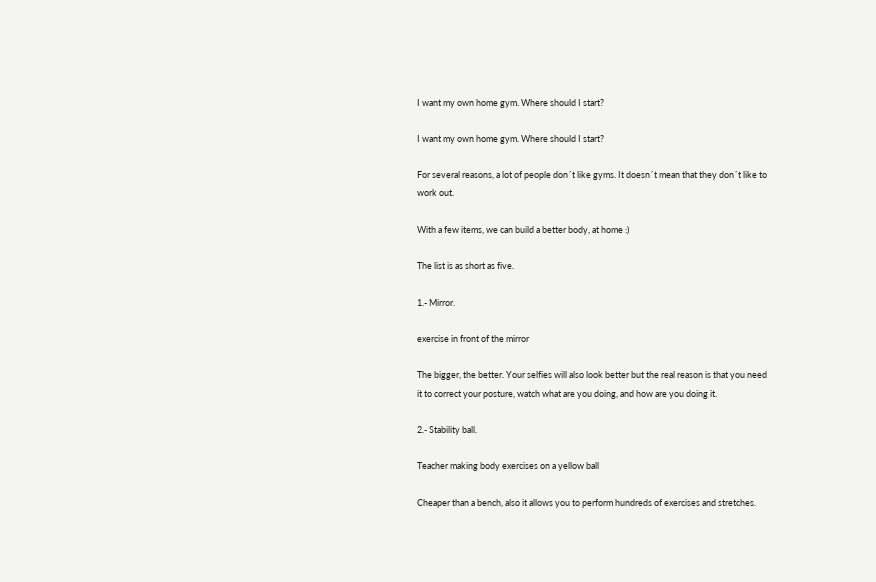I want my own home gym. Where should I start?

I want my own home gym. Where should I start?

For several reasons, a lot of people don´t like gyms. It doesn´t mean that they don´t like to work out.

With a few items, we can build a better body, at home :)

The list is as short as five.

1.- Mirror.

exercise in front of the mirror

The bigger, the better. Your selfies will also look better but the real reason is that you need it to correct your posture, watch what are you doing, and how are you doing it.

2.- Stability ball.

Teacher making body exercises on a yellow ball

Cheaper than a bench, also it allows you to perform hundreds of exercises and stretches.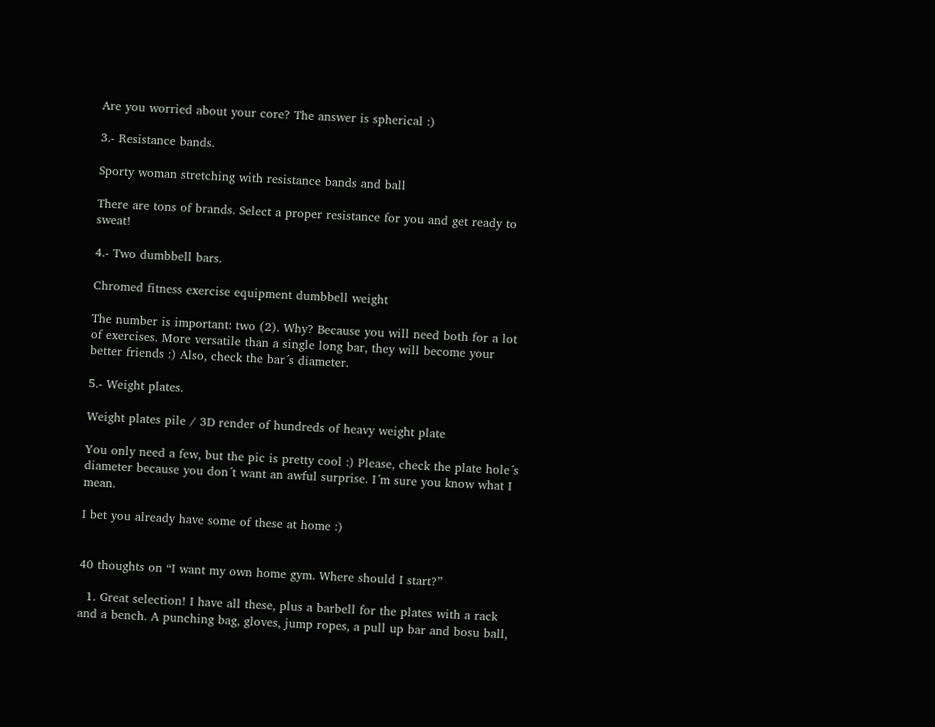Are you worried about your core? The answer is spherical :)

3.- Resistance bands.

Sporty woman stretching with resistance bands and ball

There are tons of brands. Select a proper resistance for you and get ready to sweat!

4.- Two dumbbell bars.

Chromed fitness exercise equipment dumbbell weight

The number is important: two (2). Why? Because you will need both for a lot of exercises. More versatile than a single long bar, they will become your better friends :) Also, check the bar´s diameter.

5.- Weight plates.

Weight plates pile / 3D render of hundreds of heavy weight plate

You only need a few, but the pic is pretty cool :) Please, check the plate hole´s diameter because you don´t want an awful surprise. I´m sure you know what I mean.

I bet you already have some of these at home :)


40 thoughts on “I want my own home gym. Where should I start?”

  1. Great selection! I have all these, plus a barbell for the plates with a rack and a bench. A punching bag, gloves, jump ropes, a pull up bar and bosu ball,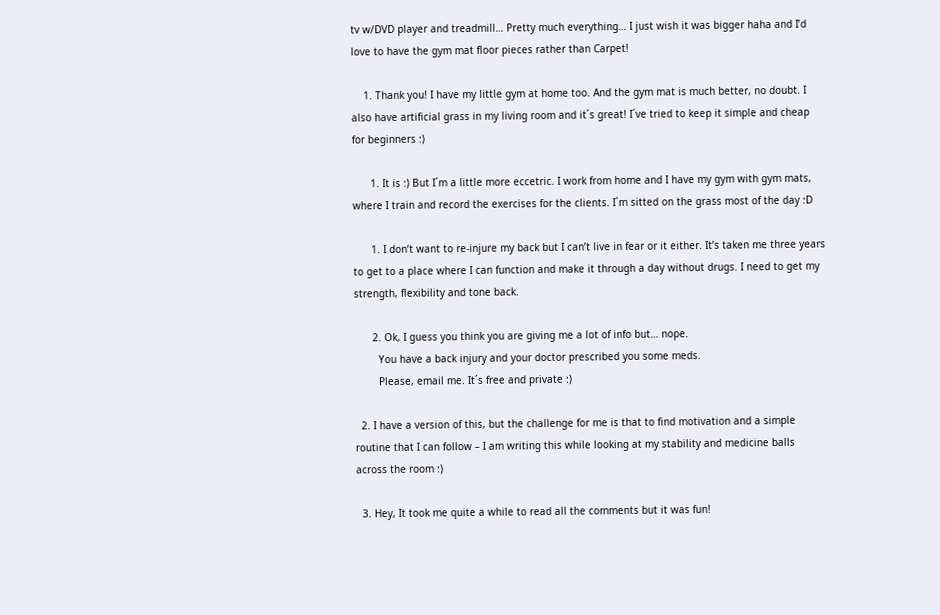tv w/DVD player and treadmill… Pretty much everything… I just wish it was bigger haha and I’d love to have the gym mat floor pieces rather than Carpet!

    1. Thank you! I have my little gym at home too. And the gym mat is much better, no doubt. I also have artificial grass in my living room and it´s great! I´ve tried to keep it simple and cheap for beginners :)

      1. It is :) But I´m a little more eccetric. I work from home and I have my gym with gym mats, where I train and record the exercises for the clients. I´m sitted on the grass most of the day :D

      1. I don’t want to re-injure my back but I can’t live in fear or it either. It’s taken me three years to get to a place where I can function and make it through a day without drugs. I need to get my strength, flexibility and tone back.

      2. Ok, I guess you think you are giving me a lot of info but… nope.
        You have a back injury and your doctor prescribed you some meds.
        Please, email me. It´s free and private :)

  2. I have a version of this, but the challenge for me is that to find motivation and a simple routine that I can follow – I am writing this while looking at my stability and medicine balls across the room :)

  3. Hey, It took me quite a while to read all the comments but it was fun!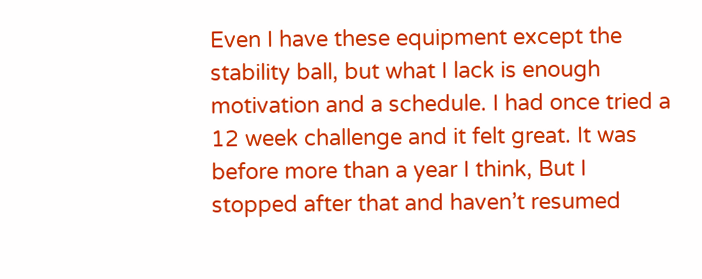Even I have these equipment except the stability ball, but what I lack is enough motivation and a schedule. I had once tried a 12 week challenge and it felt great. It was before more than a year I think, But I stopped after that and haven’t resumed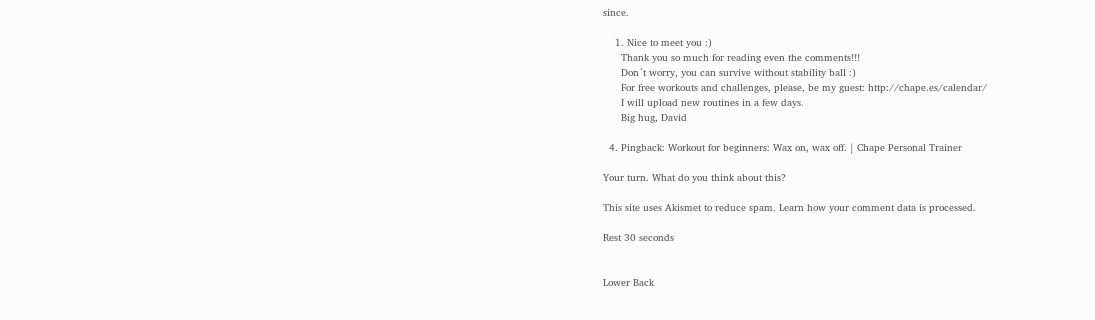since.

    1. Nice to meet you :)
      Thank you so much for reading even the comments!!!
      Don´t worry, you can survive without stability ball :)
      For free workouts and challenges, please, be my guest: http://chape.es/calendar/
      I will upload new routines in a few days.
      Big hug, David

  4. Pingback: Workout for beginners: Wax on, wax off. | Chape Personal Trainer

Your turn. What do you think about this?

This site uses Akismet to reduce spam. Learn how your comment data is processed.

Rest 30 seconds


Lower Back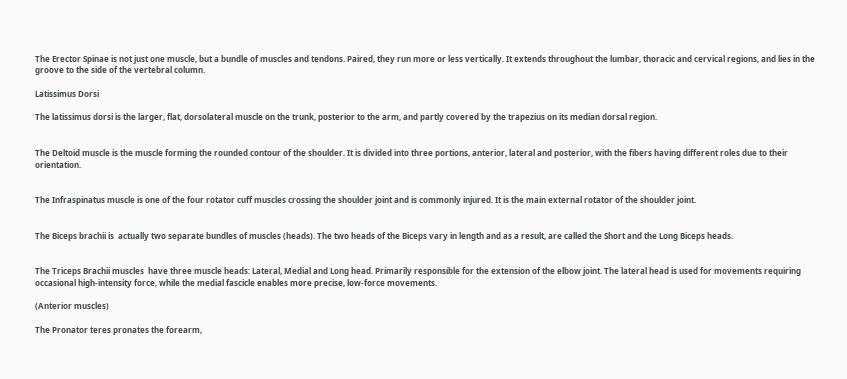The Erector Spinae is not just one muscle, but a bundle of muscles and tendons. Paired, they run more or less vertically. It extends throughout the lumbar, thoracic and cervical regions, and lies in the groove to the side of the vertebral column.

Latissimus Dorsi

The latissimus dorsi is the larger, flat, dorsolateral muscle on the trunk, posterior to the arm, and partly covered by the trapezius on its median dorsal region.


The Deltoid muscle is the muscle forming the rounded contour of the shoulder. It is divided into three portions, anterior, lateral and posterior, with the fibers having different roles due to their orientation.


The Infraspinatus muscle is one of the four rotator cuff muscles crossing the shoulder joint and is commonly injured. It is the main external rotator of the shoulder joint.


The Biceps brachii is  actually two separate bundles of muscles (heads). The two heads of the Biceps vary in length and as a result, are called the Short and the Long Biceps heads.


The Triceps Brachii muscles  have three muscle heads: Lateral, Medial and Long head. Primarily responsible for the extension of the elbow joint. The lateral head is used for movements requiring occasional high-intensity force, while the medial fascicle enables more precise, low-force movements.

(Anterior muscles)

The Pronator teres pronates the forearm,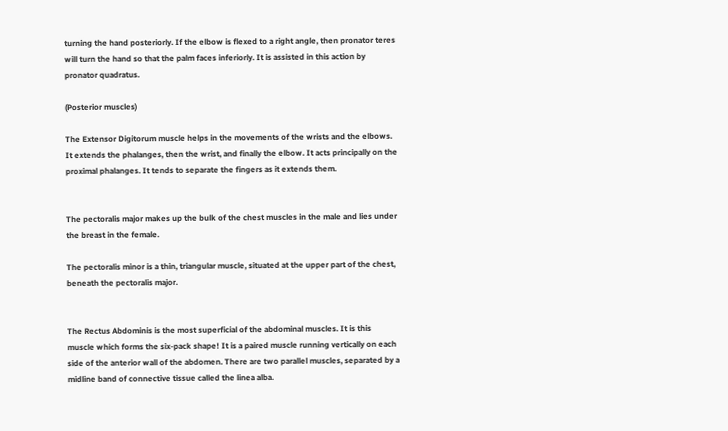turning the hand posteriorly. If the elbow is flexed to a right angle, then pronator teres will turn the hand so that the palm faces inferiorly. It is assisted in this action by pronator quadratus.

(Posterior muscles)

The Extensor Digitorum muscle helps in the movements of the wrists and the elbows. It extends the phalanges, then the wrist, and finally the elbow. It acts principally on the proximal phalanges. It tends to separate the fingers as it extends them.


The pectoralis major makes up the bulk of the chest muscles in the male and lies under the breast in the female.

The pectoralis minor is a thin, triangular muscle, situated at the upper part of the chest, beneath the pectoralis major.


The Rectus Abdominis is the most superficial of the abdominal muscles. It is this muscle which forms the six-pack shape! It is a paired muscle running vertically on each side of the anterior wall of the abdomen. There are two parallel muscles, separated by a midline band of connective tissue called the linea alba.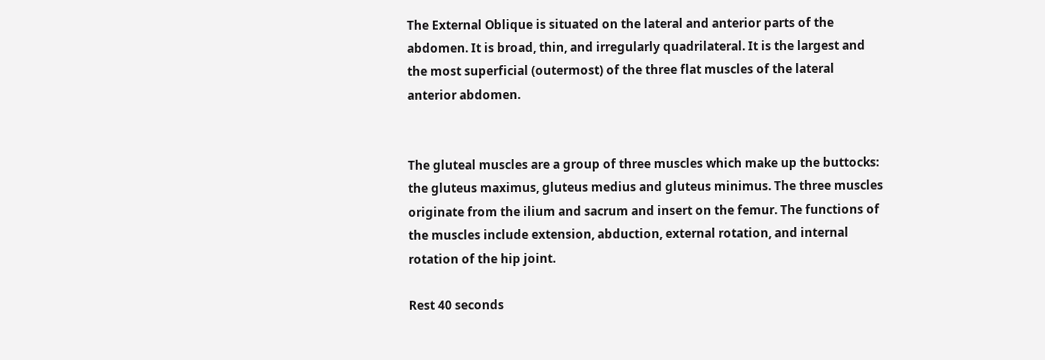The External Oblique is situated on the lateral and anterior parts of the abdomen. It is broad, thin, and irregularly quadrilateral. It is the largest and the most superficial (outermost) of the three flat muscles of the lateral anterior abdomen.


The gluteal muscles are a group of three muscles which make up the buttocks: the gluteus maximus, gluteus medius and gluteus minimus. The three muscles originate from the ilium and sacrum and insert on the femur. The functions of the muscles include extension, abduction, external rotation, and internal rotation of the hip joint.

Rest 40 seconds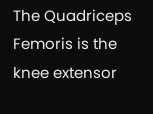The Quadriceps Femoris is the knee extensor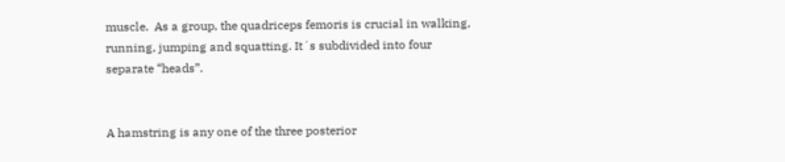muscle.  As a group, the quadriceps femoris is crucial in walking, running, jumping and squatting. It´s subdivided into four separate “heads”.


A hamstring is any one of the three posterior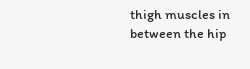thigh muscles in between the hip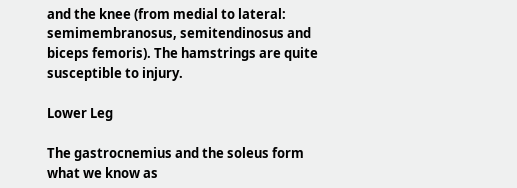and the knee (from medial to lateral: semimembranosus, semitendinosus and biceps femoris). The hamstrings are quite susceptible to injury.

Lower Leg

The gastrocnemius and the soleus form what we know as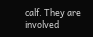calf. They are involved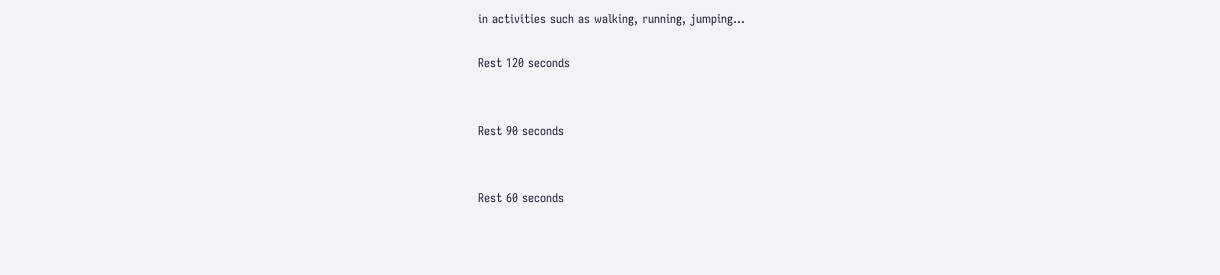in activities such as walking, running, jumping…

Rest 120 seconds


Rest 90 seconds


Rest 60 seconds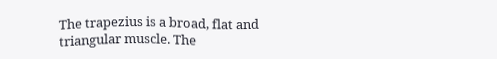The trapezius is a broad, flat and triangular muscle. The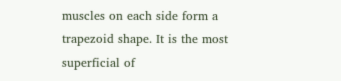muscles on each side form a trapezoid shape. It is the most superficial of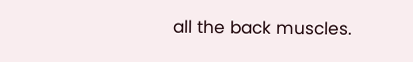all the back muscles.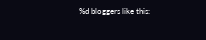%d bloggers like this: